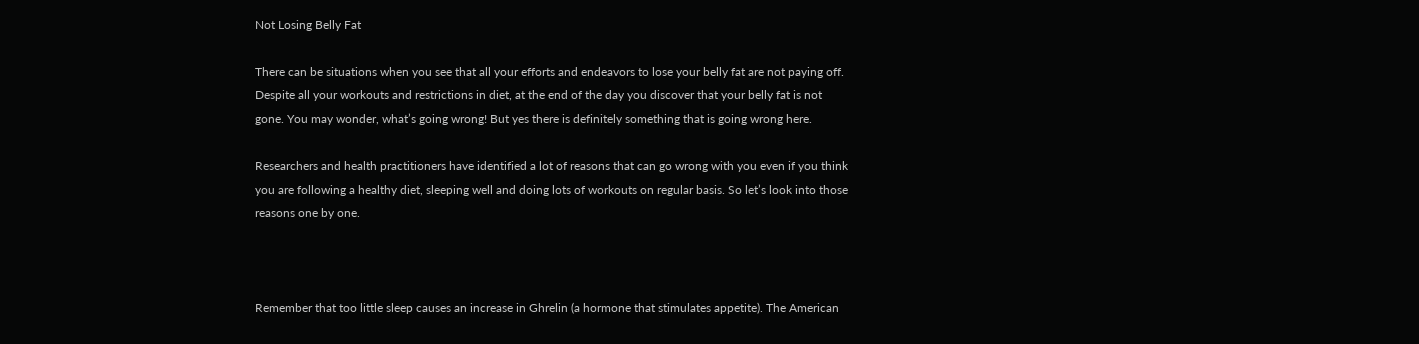Not Losing Belly Fat

There can be situations when you see that all your efforts and endeavors to lose your belly fat are not paying off. Despite all your workouts and restrictions in diet, at the end of the day you discover that your belly fat is not gone. You may wonder, what’s going wrong! But yes there is definitely something that is going wrong here.

Researchers and health practitioners have identified a lot of reasons that can go wrong with you even if you think you are following a healthy diet, sleeping well and doing lots of workouts on regular basis. So let’s look into those reasons one by one.



Remember that too little sleep causes an increase in Ghrelin (a hormone that stimulates appetite). The American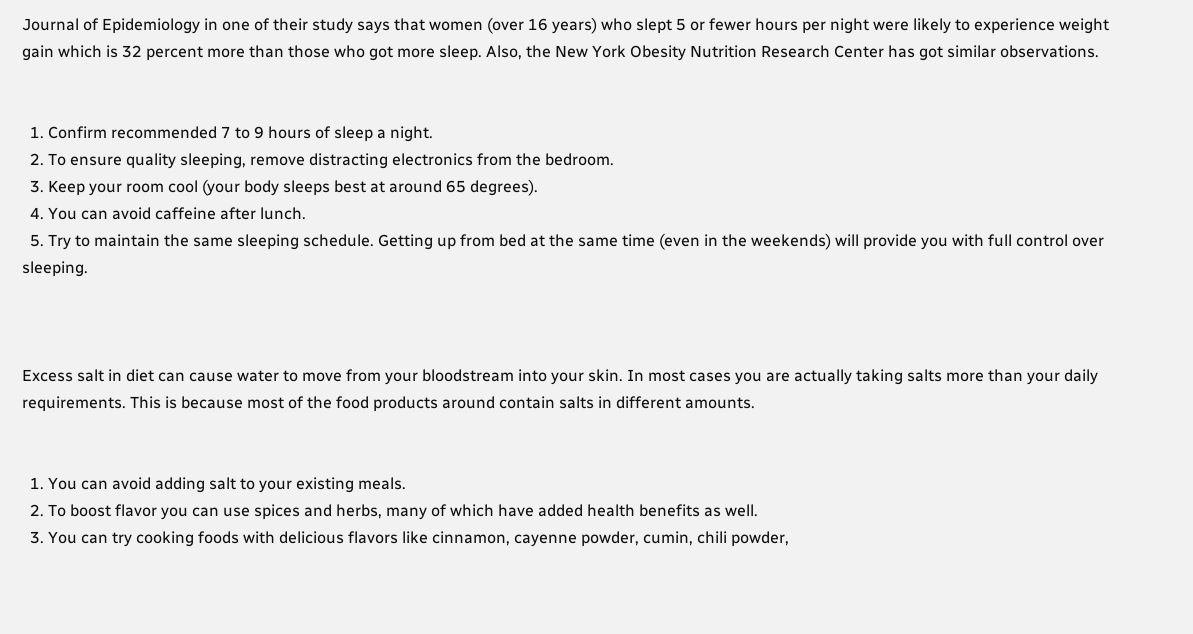Journal of Epidemiology in one of their study says that women (over 16 years) who slept 5 or fewer hours per night were likely to experience weight gain which is 32 percent more than those who got more sleep. Also, the New York Obesity Nutrition Research Center has got similar observations.


  1. Confirm recommended 7 to 9 hours of sleep a night.
  2. To ensure quality sleeping, remove distracting electronics from the bedroom.
  3. Keep your room cool (your body sleeps best at around 65 degrees).
  4. You can avoid caffeine after lunch.
  5. Try to maintain the same sleeping schedule. Getting up from bed at the same time (even in the weekends) will provide you with full control over sleeping.



Excess salt in diet can cause water to move from your bloodstream into your skin. In most cases you are actually taking salts more than your daily requirements. This is because most of the food products around contain salts in different amounts.


  1. You can avoid adding salt to your existing meals.
  2. To boost flavor you can use spices and herbs, many of which have added health benefits as well.
  3. You can try cooking foods with delicious flavors like cinnamon, cayenne powder, cumin, chili powder,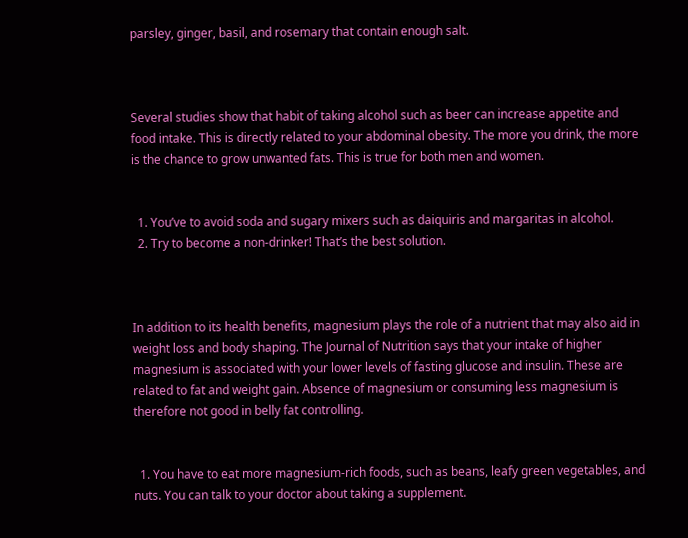parsley, ginger, basil, and rosemary that contain enough salt.



Several studies show that habit of taking alcohol such as beer can increase appetite and food intake. This is directly related to your abdominal obesity. The more you drink, the more is the chance to grow unwanted fats. This is true for both men and women.


  1. You’ve to avoid soda and sugary mixers such as daiquiris and margaritas in alcohol.
  2. Try to become a non-drinker! That’s the best solution.



In addition to its health benefits, magnesium plays the role of a nutrient that may also aid in weight loss and body shaping. The Journal of Nutrition says that your intake of higher magnesium is associated with your lower levels of fasting glucose and insulin. These are related to fat and weight gain. Absence of magnesium or consuming less magnesium is therefore not good in belly fat controlling.


  1. You have to eat more magnesium-rich foods, such as beans, leafy green vegetables, and nuts. You can talk to your doctor about taking a supplement.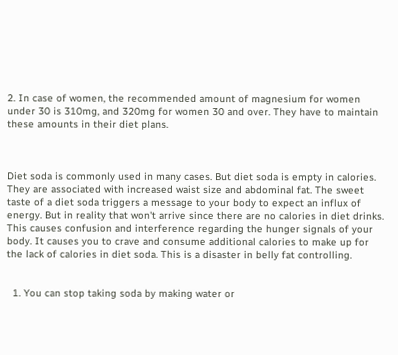2. In case of women, the recommended amount of magnesium for women under 30 is 310mg, and 320mg for women 30 and over. They have to maintain these amounts in their diet plans.



Diet soda is commonly used in many cases. But diet soda is empty in calories. They are associated with increased waist size and abdominal fat. The sweet taste of a diet soda triggers a message to your body to expect an influx of energy. But in reality that won't arrive since there are no calories in diet drinks. This causes confusion and interference regarding the hunger signals of your body. It causes you to crave and consume additional calories to make up for the lack of calories in diet soda. This is a disaster in belly fat controlling.


  1. You can stop taking soda by making water or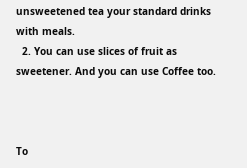unsweetened tea your standard drinks with meals.
  2. You can use slices of fruit as sweetener. And you can use Coffee too.



To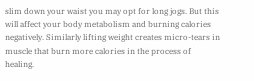slim down your waist you may opt for long jogs. But this will affect your body metabolism and burning calories negatively. Similarly lifting weight creates micro-tears in muscle that burn more calories in the process of healing.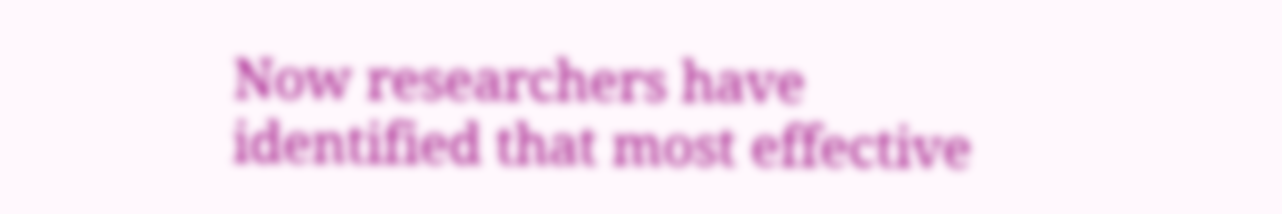Now researchers have identified that most effective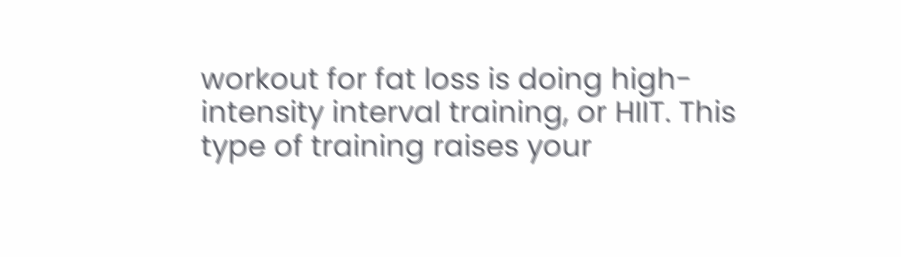workout for fat loss is doing high-intensity interval training, or HIIT. This type of training raises your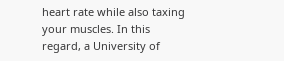heart rate while also taxing your muscles. In this regard, a University of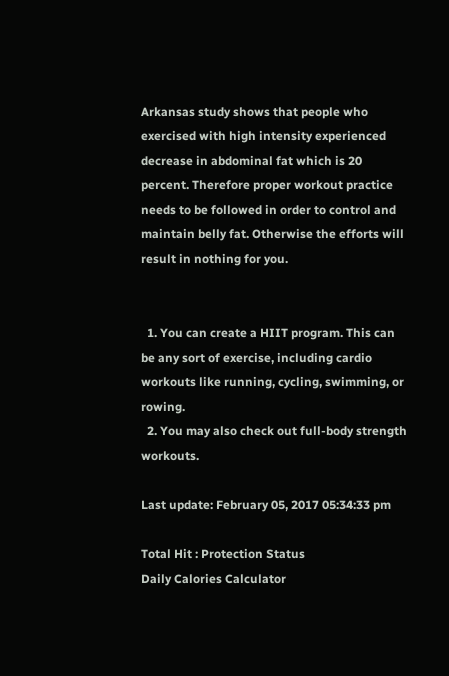Arkansas study shows that people who exercised with high intensity experienced decrease in abdominal fat which is 20 percent. Therefore proper workout practice needs to be followed in order to control and maintain belly fat. Otherwise the efforts will result in nothing for you.


  1. You can create a HIIT program. This can be any sort of exercise, including cardio workouts like running, cycling, swimming, or rowing.
  2. You may also check out full-body strength workouts.

Last update: February 05, 2017 05:34:33 pm

Total Hit : Protection Status
Daily Calories Calculator